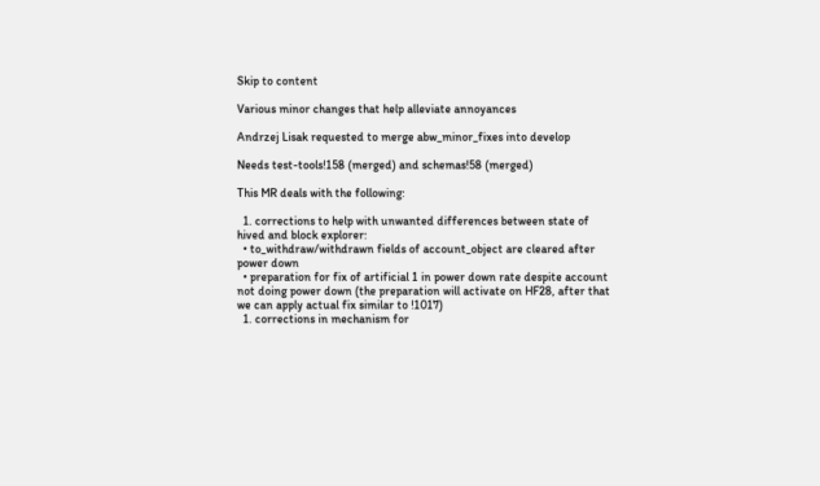Skip to content

Various minor changes that help alleviate annoyances

Andrzej Lisak requested to merge abw_minor_fixes into develop

Needs test-tools!158 (merged) and schemas!58 (merged)

This MR deals with the following:

  1. corrections to help with unwanted differences between state of hived and block explorer:
  • to_withdraw/withdrawn fields of account_object are cleared after power down
  • preparation for fix of artificial 1 in power down rate despite account not doing power down (the preparation will activate on HF28, after that we can apply actual fix similar to !1017)
  1. corrections in mechanism for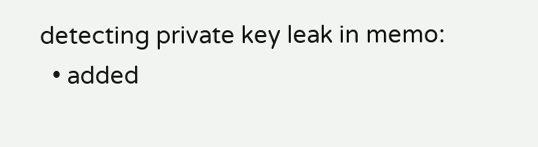detecting private key leak in memo:
  • added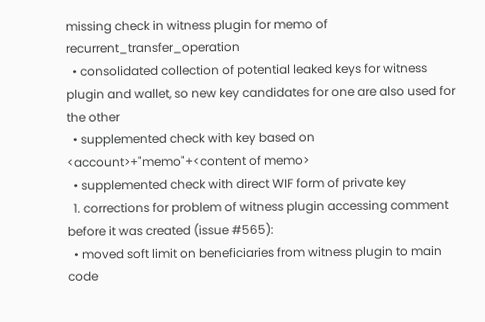missing check in witness plugin for memo of recurrent_transfer_operation
  • consolidated collection of potential leaked keys for witness plugin and wallet, so new key candidates for one are also used for the other
  • supplemented check with key based on <account>+"memo"+<content of memo>
  • supplemented check with direct WIF form of private key
  1. corrections for problem of witness plugin accessing comment before it was created (issue #565):
  • moved soft limit on beneficiaries from witness plugin to main code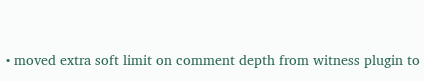• moved extra soft limit on comment depth from witness plugin to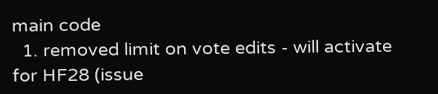main code
  1. removed limit on vote edits - will activate for HF28 (issue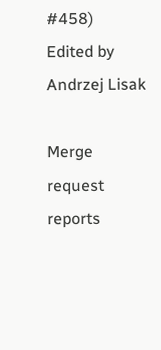#458)
Edited by Andrzej Lisak

Merge request reports